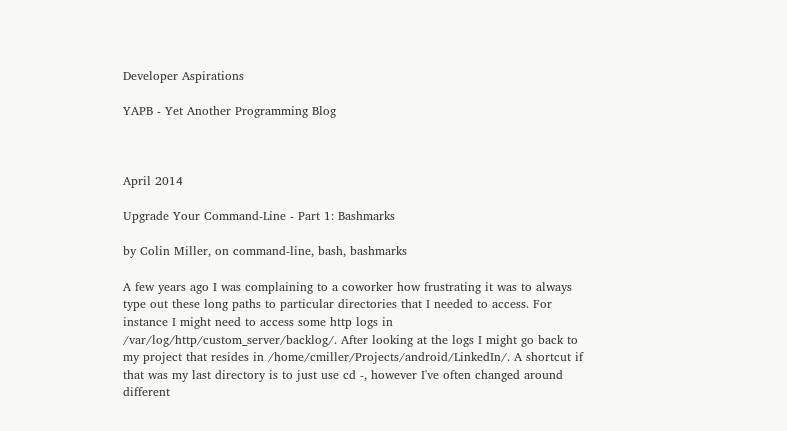Developer Aspirations

YAPB - Yet Another Programming Blog



April 2014

Upgrade Your Command-Line - Part 1: Bashmarks

by Colin Miller, on command-line, bash, bashmarks

A few years ago I was complaining to a coworker how frustrating it was to always type out these long paths to particular directories that I needed to access. For instance I might need to access some http logs in /var/log/http/custom_server/backlog/. After looking at the logs I might go back to my project that resides in /home/cmiller/Projects/android/LinkedIn/. A shortcut if that was my last directory is to just use cd -, however I've often changed around different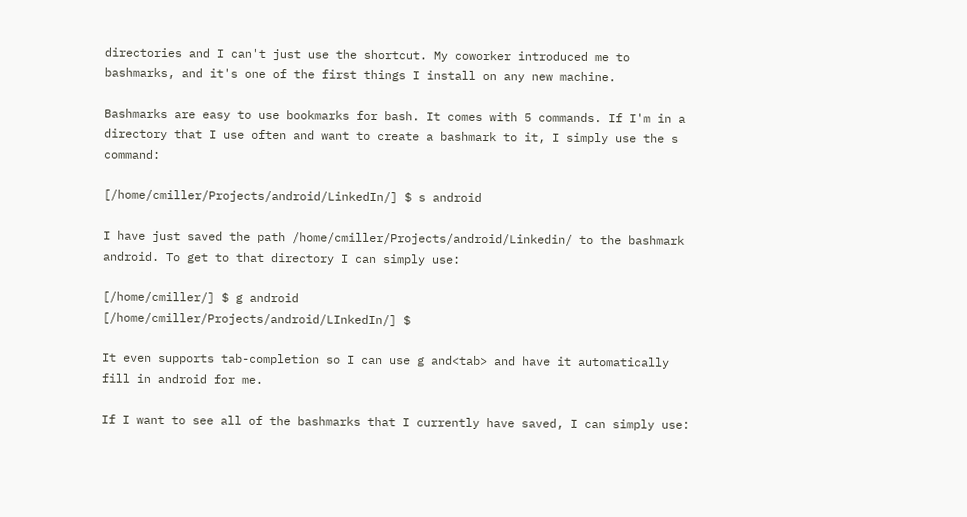directories and I can't just use the shortcut. My coworker introduced me to bashmarks, and it's one of the first things I install on any new machine.

Bashmarks are easy to use bookmarks for bash. It comes with 5 commands. If I'm in a directory that I use often and want to create a bashmark to it, I simply use the s command:

[/home/cmiller/Projects/android/LinkedIn/] $ s android

I have just saved the path /home/cmiller/Projects/android/Linkedin/ to the bashmark android. To get to that directory I can simply use:

[/home/cmiller/] $ g android
[/home/cmiller/Projects/android/LInkedIn/] $

It even supports tab-completion so I can use g and<tab> and have it automatically fill in android for me.

If I want to see all of the bashmarks that I currently have saved, I can simply use: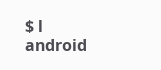$ l
android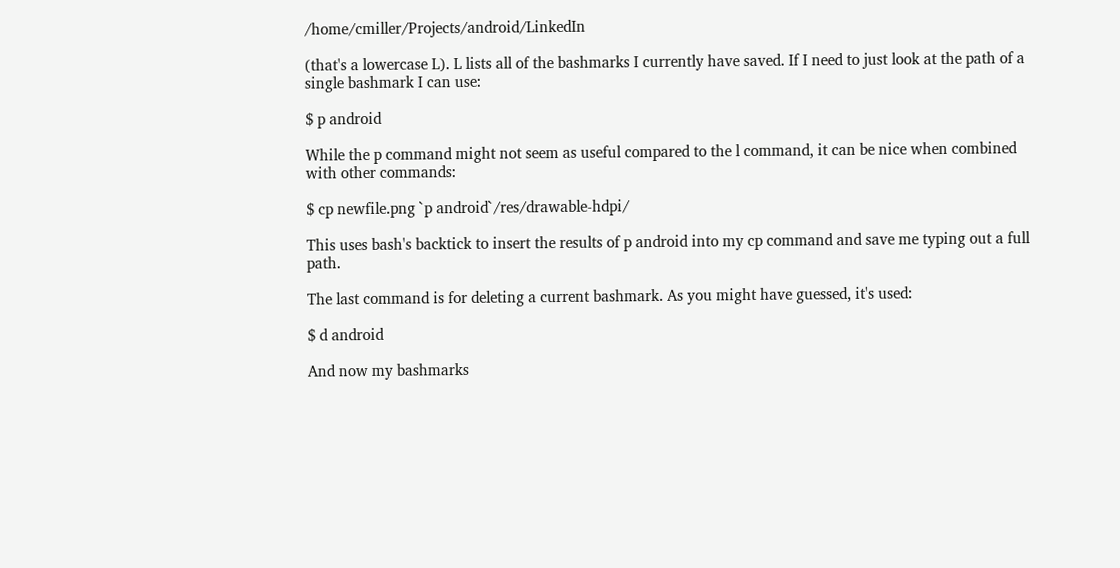/home/cmiller/Projects/android/LinkedIn

(that's a lowercase L). L lists all of the bashmarks I currently have saved. If I need to just look at the path of a single bashmark I can use:

$ p android

While the p command might not seem as useful compared to the l command, it can be nice when combined with other commands:

$ cp newfile.png `p android`/res/drawable-hdpi/

This uses bash's backtick to insert the results of p android into my cp command and save me typing out a full path.

The last command is for deleting a current bashmark. As you might have guessed, it's used:

$ d android

And now my bashmarks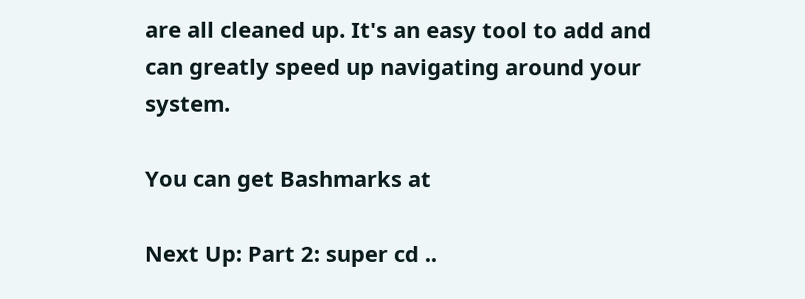are all cleaned up. It's an easy tool to add and can greatly speed up navigating around your system.

You can get Bashmarks at

Next Up: Part 2: super cd ..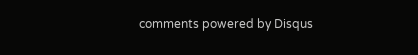comments powered by Disqus